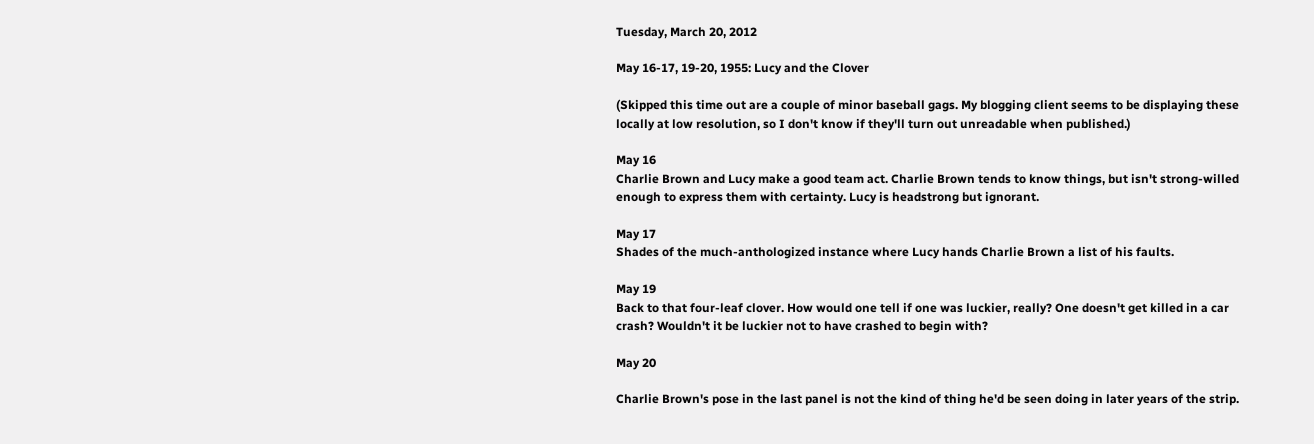Tuesday, March 20, 2012

May 16-17, 19-20, 1955: Lucy and the Clover

(Skipped this time out are a couple of minor baseball gags. My blogging client seems to be displaying these locally at low resolution, so I don't know if they'll turn out unreadable when published.)

May 16
Charlie Brown and Lucy make a good team act. Charlie Brown tends to know things, but isn't strong-willed enough to express them with certainty. Lucy is headstrong but ignorant.

May 17
Shades of the much-anthologized instance where Lucy hands Charlie Brown a list of his faults.

May 19
Back to that four-leaf clover. How would one tell if one was luckier, really? One doesn't get killed in a car crash? Wouldn't it be luckier not to have crashed to begin with?

May 20

Charlie Brown's pose in the last panel is not the kind of thing he'd be seen doing in later years of the strip.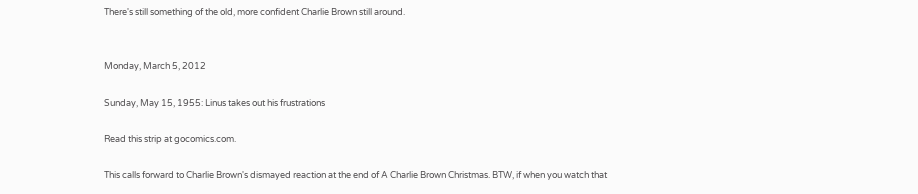There's still something of the old, more confident Charlie Brown still around.


Monday, March 5, 2012

Sunday, May 15, 1955: Linus takes out his frustrations

Read this strip at gocomics.com.

This calls forward to Charlie Brown's dismayed reaction at the end of A Charlie Brown Christmas. BTW, if when you watch that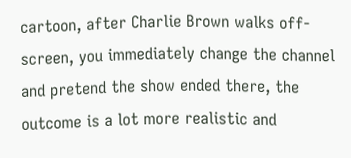cartoon, after Charlie Brown walks off-screen, you immediately change the channel and pretend the show ended there, the outcome is a lot more realistic and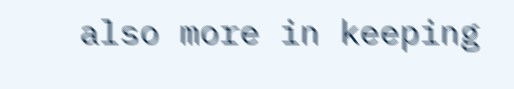also more in keeping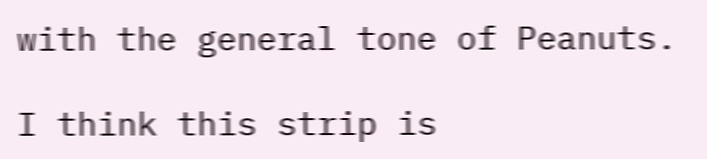with the general tone of Peanuts.

I think this strip is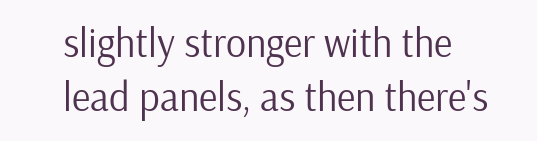slightly stronger with the lead panels, as then there's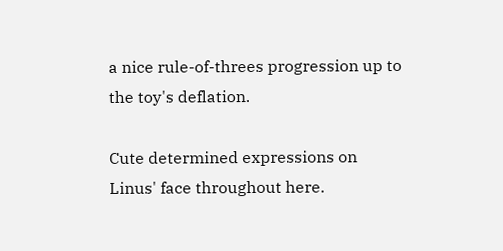a nice rule-of-threes progression up to the toy's deflation.

Cute determined expressions on Linus' face throughout here.